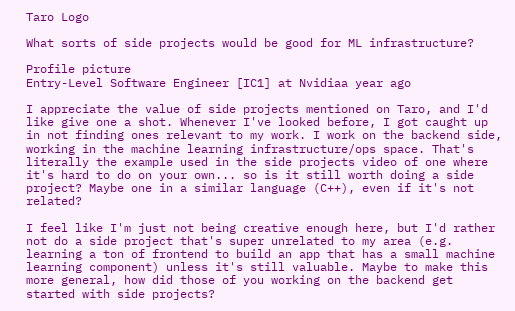Taro Logo

What sorts of side projects would be good for ML infrastructure?

Profile picture
Entry-Level Software Engineer [IC1] at Nvidiaa year ago

I appreciate the value of side projects mentioned on Taro, and I'd like give one a shot. Whenever I've looked before, I got caught up in not finding ones relevant to my work. I work on the backend side, working in the machine learning infrastructure/ops space. That's literally the example used in the side projects video of one where it's hard to do on your own... so is it still worth doing a side project? Maybe one in a similar language (C++), even if it's not related?

I feel like I'm just not being creative enough here, but I'd rather not do a side project that's super unrelated to my area (e.g. learning a ton of frontend to build an app that has a small machine learning component) unless it's still valuable. Maybe to make this more general, how did those of you working on the backend get started with side projects?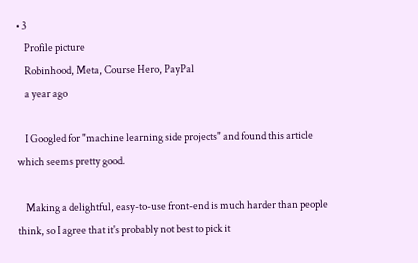• 3
    Profile picture
    Robinhood, Meta, Course Hero, PayPal
    a year ago

    I Googled for "machine learning side projects" and found this article which seems pretty good.

    Making a delightful, easy-to-use front-end is much harder than people think, so I agree that it's probably not best to pick it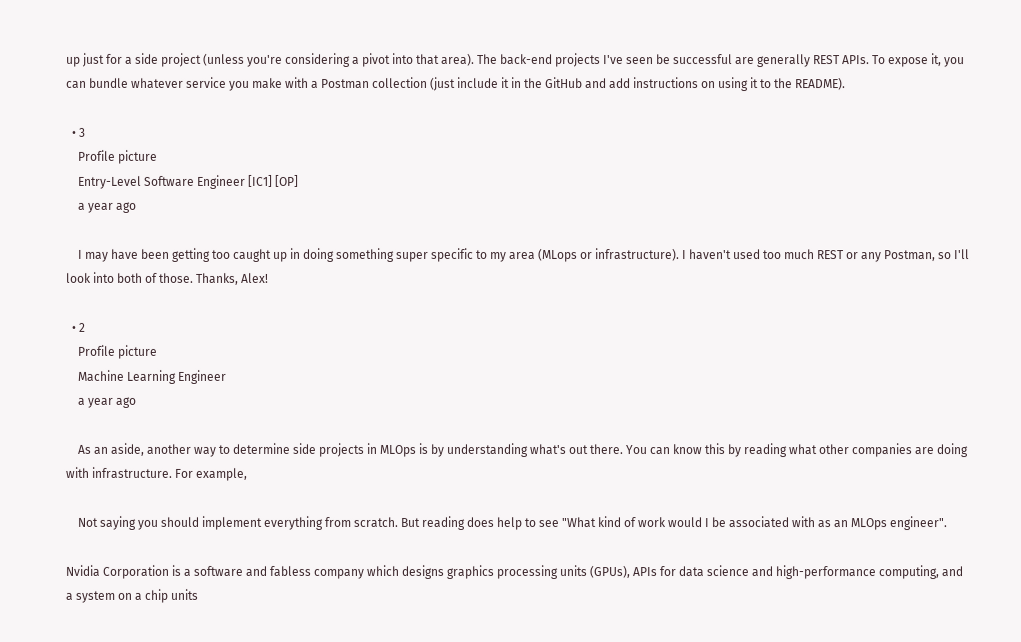up just for a side project (unless you're considering a pivot into that area). The back-end projects I've seen be successful are generally REST APIs. To expose it, you can bundle whatever service you make with a Postman collection (just include it in the GitHub and add instructions on using it to the README).

  • 3
    Profile picture
    Entry-Level Software Engineer [IC1] [OP]
    a year ago

    I may have been getting too caught up in doing something super specific to my area (MLops or infrastructure). I haven't used too much REST or any Postman, so I'll look into both of those. Thanks, Alex!

  • 2
    Profile picture
    Machine Learning Engineer
    a year ago

    As an aside, another way to determine side projects in MLOps is by understanding what's out there. You can know this by reading what other companies are doing with infrastructure. For example,

    Not saying you should implement everything from scratch. But reading does help to see "What kind of work would I be associated with as an MLOps engineer".

Nvidia Corporation is a software and fabless company which designs graphics processing units (GPUs), APIs for data science and high-performance computing, and a system on a chip units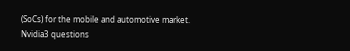(SoCs) for the mobile and automotive market.
Nvidia3 questions